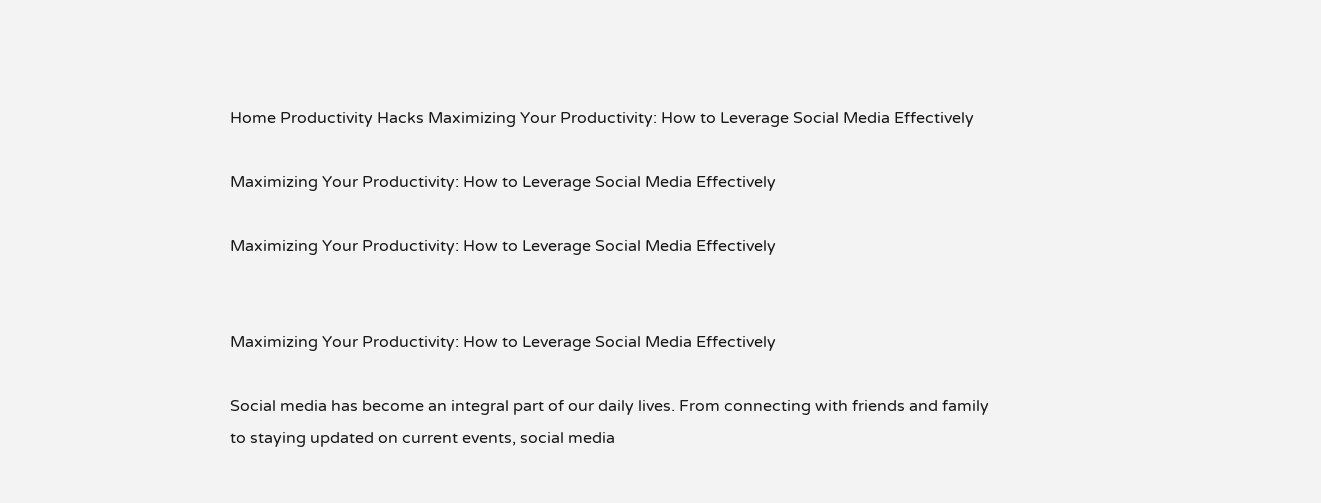Home Productivity Hacks Maximizing Your Productivity: How to Leverage Social Media Effectively

Maximizing Your Productivity: How to Leverage Social Media Effectively

Maximizing Your Productivity: How to Leverage Social Media Effectively


Maximizing Your Productivity: How to Leverage Social Media Effectively

Social media has become an integral part of our daily lives. From connecting with friends and family to staying updated on current events, social media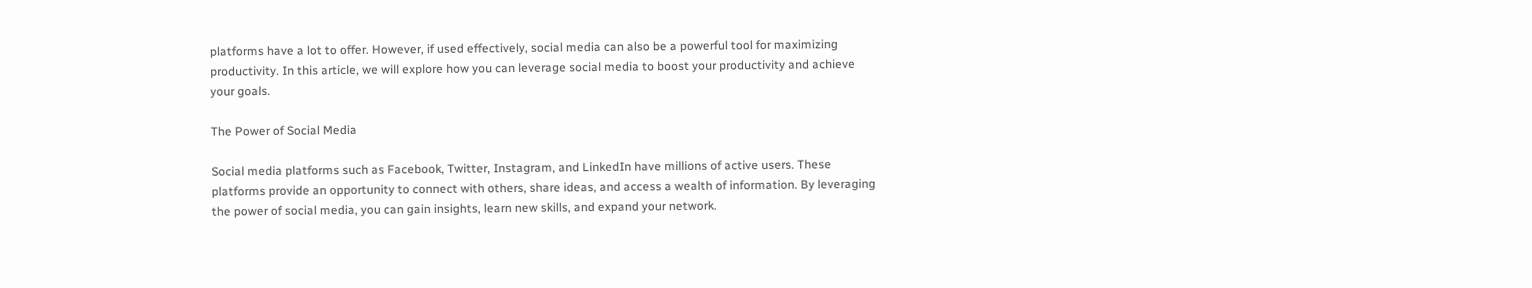platforms have a lot to offer. However, if used effectively, social media can also be a powerful tool for maximizing productivity. In this article, we will explore how you can leverage social media to boost your productivity and achieve your goals.

The Power of Social Media

Social media platforms such as Facebook, Twitter, Instagram, and LinkedIn have millions of active users. These platforms provide an opportunity to connect with others, share ideas, and access a wealth of information. By leveraging the power of social media, you can gain insights, learn new skills, and expand your network.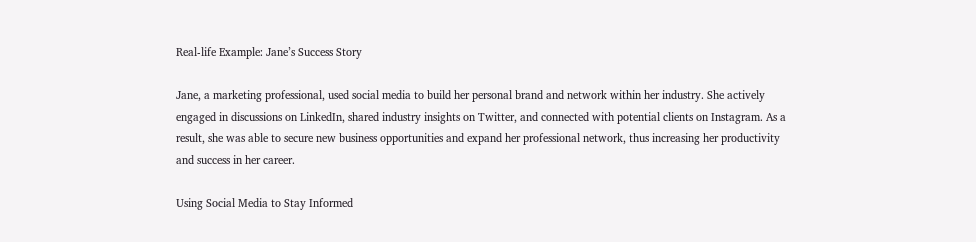Real-life Example: Jane’s Success Story

Jane, a marketing professional, used social media to build her personal brand and network within her industry. She actively engaged in discussions on LinkedIn, shared industry insights on Twitter, and connected with potential clients on Instagram. As a result, she was able to secure new business opportunities and expand her professional network, thus increasing her productivity and success in her career.

Using Social Media to Stay Informed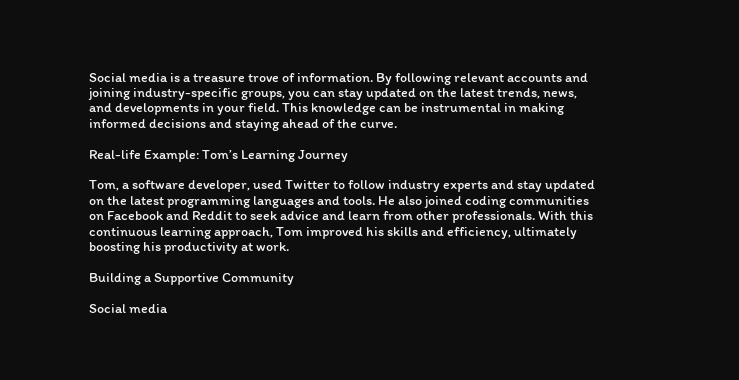Social media is a treasure trove of information. By following relevant accounts and joining industry-specific groups, you can stay updated on the latest trends, news, and developments in your field. This knowledge can be instrumental in making informed decisions and staying ahead of the curve.

Real-life Example: Tom’s Learning Journey

Tom, a software developer, used Twitter to follow industry experts and stay updated on the latest programming languages and tools. He also joined coding communities on Facebook and Reddit to seek advice and learn from other professionals. With this continuous learning approach, Tom improved his skills and efficiency, ultimately boosting his productivity at work.

Building a Supportive Community

Social media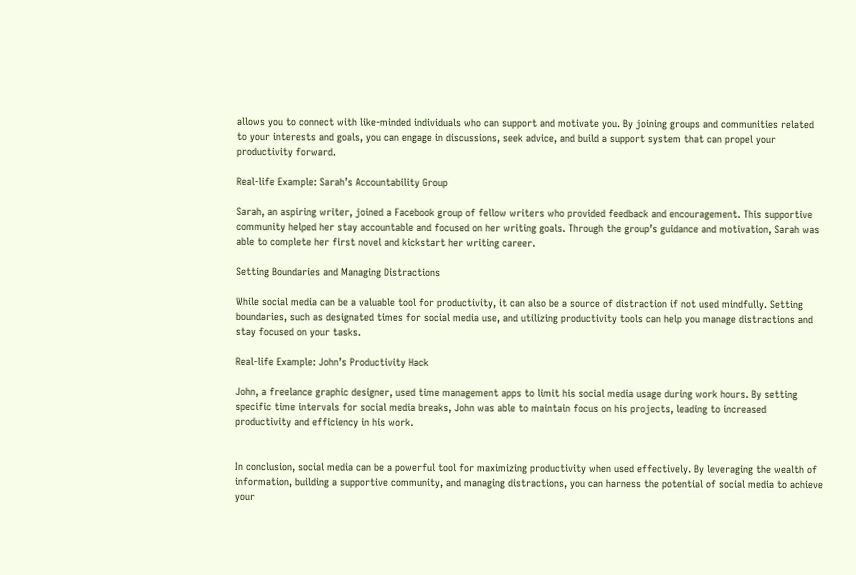allows you to connect with like-minded individuals who can support and motivate you. By joining groups and communities related to your interests and goals, you can engage in discussions, seek advice, and build a support system that can propel your productivity forward.

Real-life Example: Sarah’s Accountability Group

Sarah, an aspiring writer, joined a Facebook group of fellow writers who provided feedback and encouragement. This supportive community helped her stay accountable and focused on her writing goals. Through the group’s guidance and motivation, Sarah was able to complete her first novel and kickstart her writing career.

Setting Boundaries and Managing Distractions

While social media can be a valuable tool for productivity, it can also be a source of distraction if not used mindfully. Setting boundaries, such as designated times for social media use, and utilizing productivity tools can help you manage distractions and stay focused on your tasks.

Real-life Example: John’s Productivity Hack

John, a freelance graphic designer, used time management apps to limit his social media usage during work hours. By setting specific time intervals for social media breaks, John was able to maintain focus on his projects, leading to increased productivity and efficiency in his work.


In conclusion, social media can be a powerful tool for maximizing productivity when used effectively. By leveraging the wealth of information, building a supportive community, and managing distractions, you can harness the potential of social media to achieve your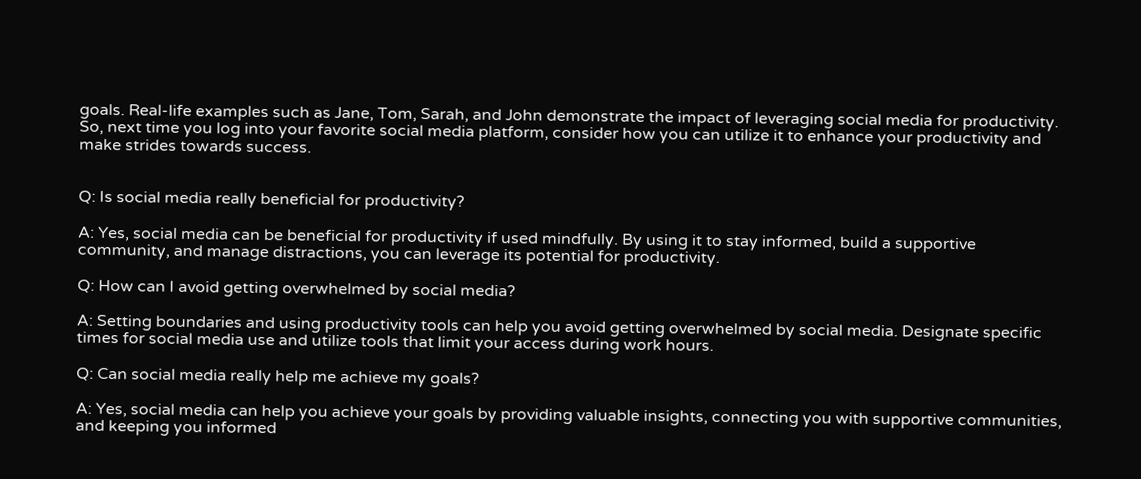goals. Real-life examples such as Jane, Tom, Sarah, and John demonstrate the impact of leveraging social media for productivity. So, next time you log into your favorite social media platform, consider how you can utilize it to enhance your productivity and make strides towards success.


Q: Is social media really beneficial for productivity?

A: Yes, social media can be beneficial for productivity if used mindfully. By using it to stay informed, build a supportive community, and manage distractions, you can leverage its potential for productivity.

Q: How can I avoid getting overwhelmed by social media?

A: Setting boundaries and using productivity tools can help you avoid getting overwhelmed by social media. Designate specific times for social media use and utilize tools that limit your access during work hours.

Q: Can social media really help me achieve my goals?

A: Yes, social media can help you achieve your goals by providing valuable insights, connecting you with supportive communities, and keeping you informed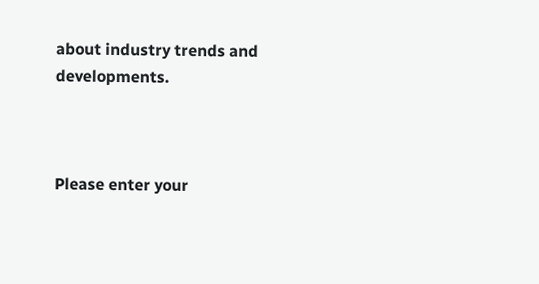about industry trends and developments.



Please enter your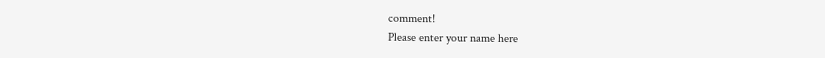comment!
Please enter your name here